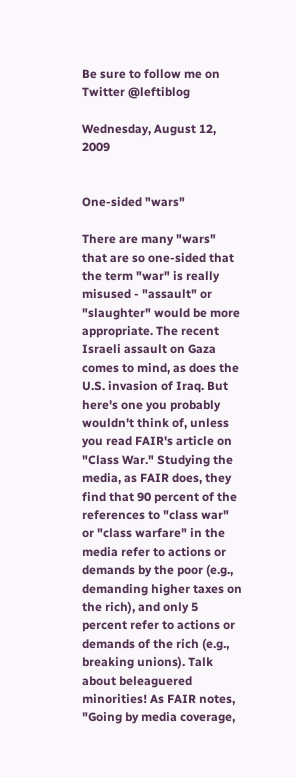Be sure to follow me on Twitter @leftiblog

Wednesday, August 12, 2009


One-sided "wars"

There are many "wars" that are so one-sided that the term "war" is really misused - "assault" or "slaughter" would be more appropriate. The recent Israeli assault on Gaza comes to mind, as does the U.S. invasion of Iraq. But here's one you probably wouldn't think of, unless you read FAIR's article on "Class War." Studying the media, as FAIR does, they find that 90 percent of the references to "class war" or "class warfare" in the media refer to actions or demands by the poor (e.g., demanding higher taxes on the rich), and only 5 percent refer to actions or demands of the rich (e.g., breaking unions). Talk about beleaguered minorities! As FAIR notes, "Going by media coverage,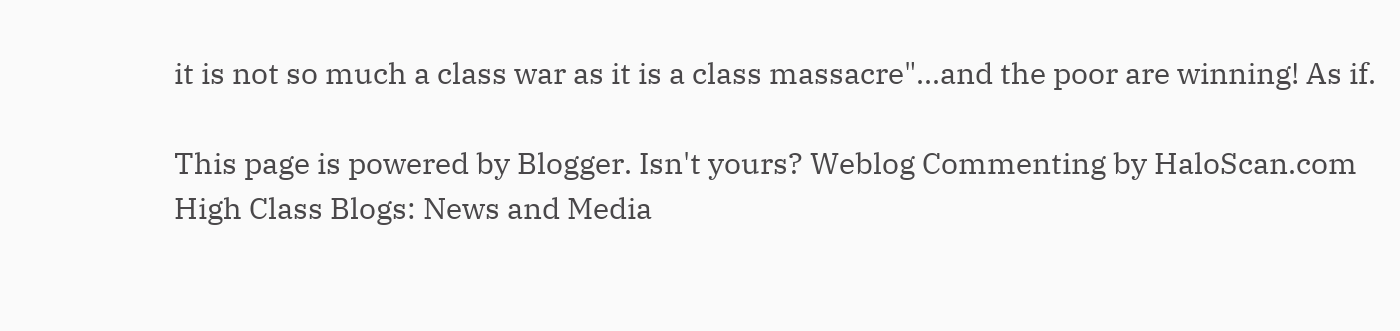it is not so much a class war as it is a class massacre"...and the poor are winning! As if.

This page is powered by Blogger. Isn't yours? Weblog Commenting by HaloScan.com High Class Blogs: News and Media